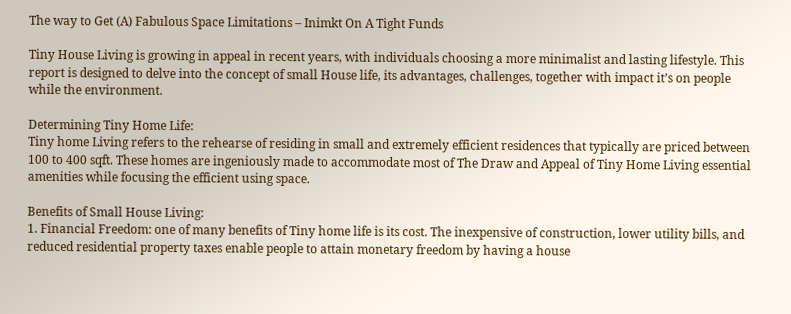The way to Get (A) Fabulous Space Limitations – Inimkt On A Tight Funds

Tiny House Living is growing in appeal in recent years, with individuals choosing a more minimalist and lasting lifestyle. This report is designed to delve into the concept of small House life, its advantages, challenges, together with impact it’s on people while the environment.

Determining Tiny Home Life:
Tiny home Living refers to the rehearse of residing in small and extremely efficient residences that typically are priced between 100 to 400 sqft. These homes are ingeniously made to accommodate most of The Draw and Appeal of Tiny Home Living essential amenities while focusing the efficient using space.

Benefits of Small House Living:
1. Financial Freedom: one of many benefits of Tiny home life is its cost. The inexpensive of construction, lower utility bills, and reduced residential property taxes enable people to attain monetary freedom by having a house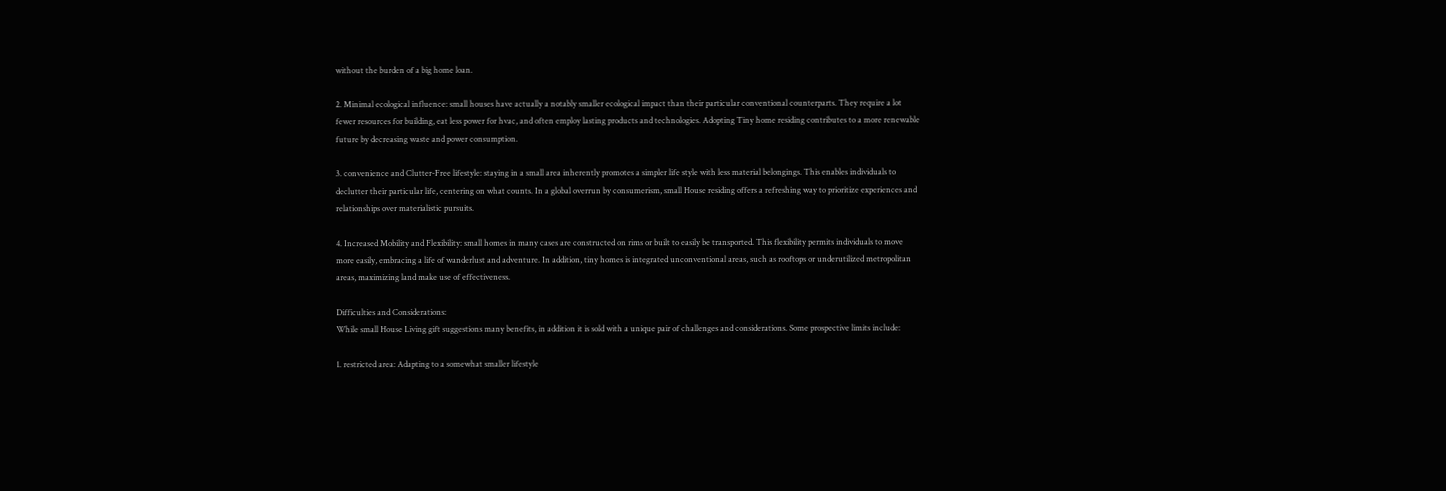without the burden of a big home loan.

2. Minimal ecological influence: small houses have actually a notably smaller ecological impact than their particular conventional counterparts. They require a lot fewer resources for building, eat less power for hvac, and often employ lasting products and technologies. Adopting Tiny home residing contributes to a more renewable future by decreasing waste and power consumption.

3. convenience and Clutter-Free lifestyle: staying in a small area inherently promotes a simpler life style with less material belongings. This enables individuals to declutter their particular life, centering on what counts. In a global overrun by consumerism, small House residing offers a refreshing way to prioritize experiences and relationships over materialistic pursuits.

4. Increased Mobility and Flexibility: small homes in many cases are constructed on rims or built to easily be transported. This flexibility permits individuals to move more easily, embracing a life of wanderlust and adventure. In addition, tiny homes is integrated unconventional areas, such as rooftops or underutilized metropolitan areas, maximizing land make use of effectiveness.

Difficulties and Considerations:
While small House Living gift suggestions many benefits, in addition it is sold with a unique pair of challenges and considerations. Some prospective limits include:

1. restricted area: Adapting to a somewhat smaller lifestyle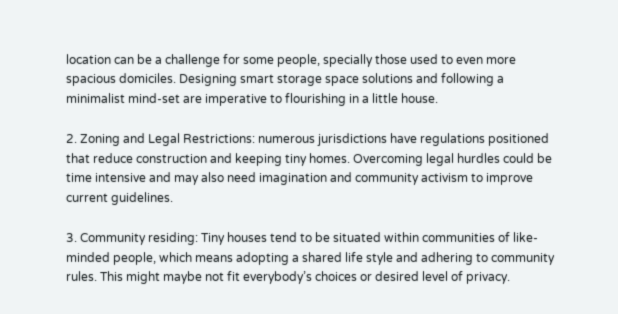location can be a challenge for some people, specially those used to even more spacious domiciles. Designing smart storage space solutions and following a minimalist mind-set are imperative to flourishing in a little house.

2. Zoning and Legal Restrictions: numerous jurisdictions have regulations positioned that reduce construction and keeping tiny homes. Overcoming legal hurdles could be time intensive and may also need imagination and community activism to improve current guidelines.

3. Community residing: Tiny houses tend to be situated within communities of like-minded people, which means adopting a shared life style and adhering to community rules. This might maybe not fit everybody’s choices or desired level of privacy.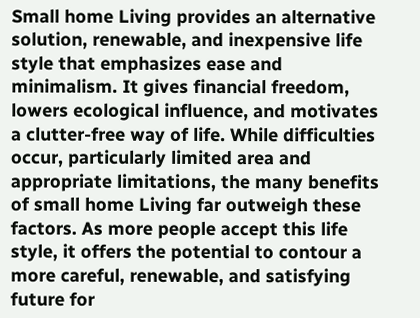Small home Living provides an alternative solution, renewable, and inexpensive life style that emphasizes ease and minimalism. It gives financial freedom, lowers ecological influence, and motivates a clutter-free way of life. While difficulties occur, particularly limited area and appropriate limitations, the many benefits of small home Living far outweigh these factors. As more people accept this life style, it offers the potential to contour a more careful, renewable, and satisfying future for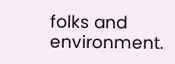folks and environment.